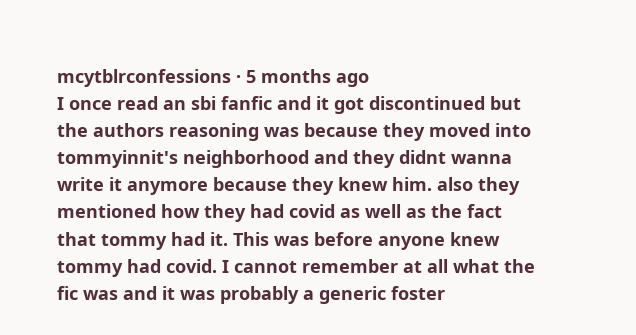mcytblrconfessions · 5 months ago
I once read an sbi fanfic and it got discontinued but the authors reasoning was because they moved into tommyinnit's neighborhood and they didnt wanna write it anymore because they knew him. also they mentioned how they had covid as well as the fact that tommy had it. This was before anyone knew tommy had covid. I cannot remember at all what the fic was and it was probably a generic foster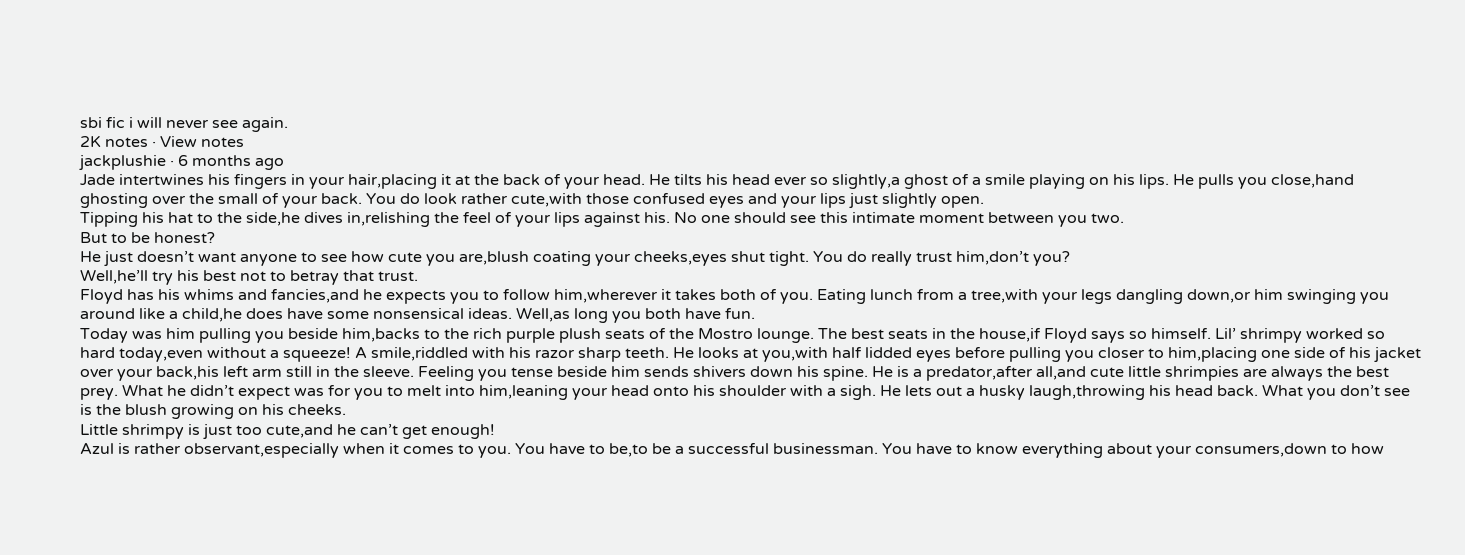sbi fic i will never see again.
2K notes · View notes
jackplushie · 6 months ago
Jade intertwines his fingers in your hair,placing it at the back of your head. He tilts his head ever so slightly,a ghost of a smile playing on his lips. He pulls you close,hand ghosting over the small of your back. You do look rather cute,with those confused eyes and your lips just slightly open.
Tipping his hat to the side,he dives in,relishing the feel of your lips against his. No one should see this intimate moment between you two.
But to be honest?
He just doesn’t want anyone to see how cute you are,blush coating your cheeks,eyes shut tight. You do really trust him,don’t you?
Well,he’ll try his best not to betray that trust.
Floyd has his whims and fancies,and he expects you to follow him,wherever it takes both of you. Eating lunch from a tree,with your legs dangling down,or him swinging you around like a child,he does have some nonsensical ideas. Well,as long you both have fun.
Today was him pulling you beside him,backs to the rich purple plush seats of the Mostro lounge. The best seats in the house,if Floyd says so himself. Lil’ shrimpy worked so hard today,even without a squeeze! A smile,riddled with his razor sharp teeth. He looks at you,with half lidded eyes before pulling you closer to him,placing one side of his jacket over your back,his left arm still in the sleeve. Feeling you tense beside him sends shivers down his spine. He is a predator,after all,and cute little shrimpies are always the best prey. What he didn’t expect was for you to melt into him,leaning your head onto his shoulder with a sigh. He lets out a husky laugh,throwing his head back. What you don’t see is the blush growing on his cheeks.
Little shrimpy is just too cute,and he can’t get enough!
Azul is rather observant,especially when it comes to you. You have to be,to be a successful businessman. You have to know everything about your consumers,down to how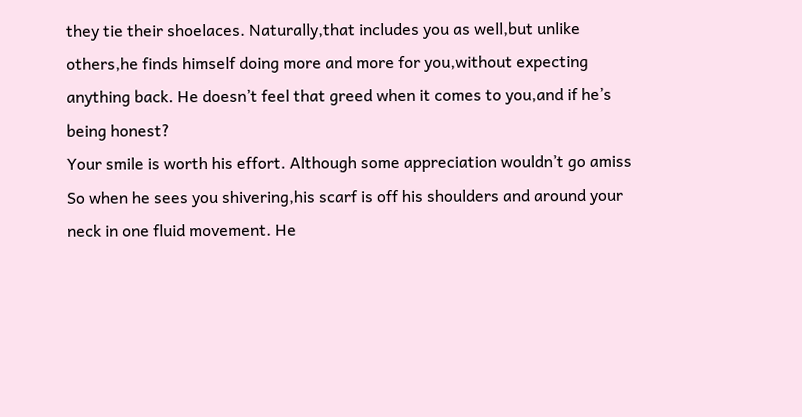they tie their shoelaces. Naturally,that includes you as well,but unlike others,he finds himself doing more and more for you,without expecting anything back. He doesn’t feel that greed when it comes to you,and if he’s being honest?
Your smile is worth his effort. Although some appreciation wouldn’t go amiss
So when he sees you shivering,his scarf is off his shoulders and around your neck in one fluid movement. He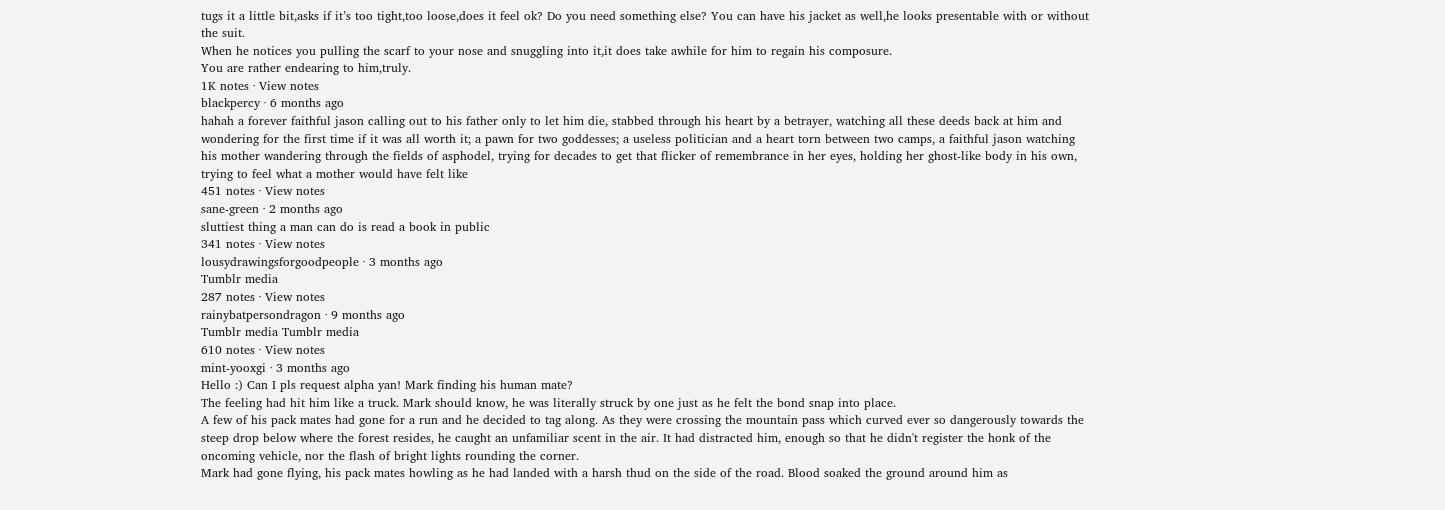tugs it a little bit,asks if it’s too tight,too loose,does it feel ok? Do you need something else? You can have his jacket as well,he looks presentable with or without the suit.
When he notices you pulling the scarf to your nose and snuggling into it,it does take awhile for him to regain his composure.
You are rather endearing to him,truly.
1K notes · View notes
blackpercy · 6 months ago
hahah a forever faithful jason calling out to his father only to let him die, stabbed through his heart by a betrayer, watching all these deeds back at him and wondering for the first time if it was all worth it; a pawn for two goddesses; a useless politician and a heart torn between two camps, a faithful jason watching his mother wandering through the fields of asphodel, trying for decades to get that flicker of remembrance in her eyes, holding her ghost-like body in his own, trying to feel what a mother would have felt like
451 notes · View notes
sane-green · 2 months ago
sluttiest thing a man can do is read a book in public
341 notes · View notes
lousydrawingsforgoodpeople · 3 months ago
Tumblr media
287 notes · View notes
rainybatpersondragon · 9 months ago
Tumblr media Tumblr media
610 notes · View notes
mint-yooxgi · 3 months ago
Hello :) Can I pls request alpha yan! Mark finding his human mate?
The feeling had hit him like a truck. Mark should know, he was literally struck by one just as he felt the bond snap into place.
A few of his pack mates had gone for a run and he decided to tag along. As they were crossing the mountain pass which curved ever so dangerously towards the steep drop below where the forest resides, he caught an unfamiliar scent in the air. It had distracted him, enough so that he didn't register the honk of the oncoming vehicle, nor the flash of bright lights rounding the corner.
Mark had gone flying, his pack mates howling as he had landed with a harsh thud on the side of the road. Blood soaked the ground around him as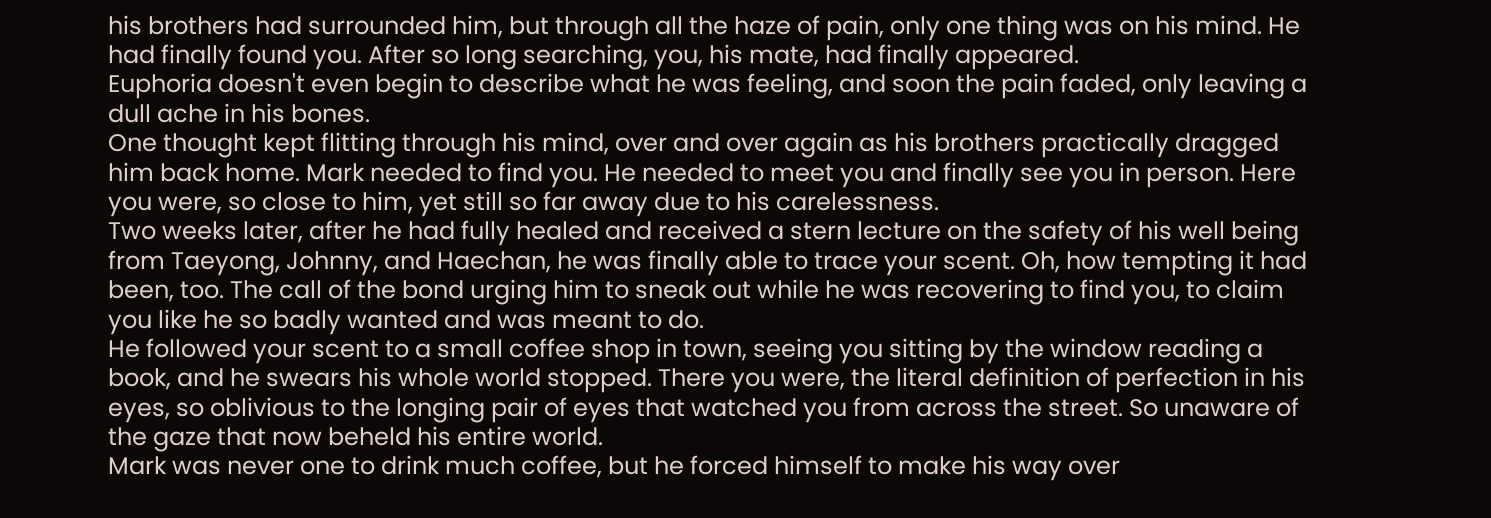his brothers had surrounded him, but through all the haze of pain, only one thing was on his mind. He had finally found you. After so long searching, you, his mate, had finally appeared.
Euphoria doesn't even begin to describe what he was feeling, and soon the pain faded, only leaving a dull ache in his bones.
One thought kept flitting through his mind, over and over again as his brothers practically dragged him back home. Mark needed to find you. He needed to meet you and finally see you in person. Here you were, so close to him, yet still so far away due to his carelessness.
Two weeks later, after he had fully healed and received a stern lecture on the safety of his well being from Taeyong, Johnny, and Haechan, he was finally able to trace your scent. Oh, how tempting it had been, too. The call of the bond urging him to sneak out while he was recovering to find you, to claim you like he so badly wanted and was meant to do.
He followed your scent to a small coffee shop in town, seeing you sitting by the window reading a book, and he swears his whole world stopped. There you were, the literal definition of perfection in his eyes, so oblivious to the longing pair of eyes that watched you from across the street. So unaware of the gaze that now beheld his entire world.
Mark was never one to drink much coffee, but he forced himself to make his way over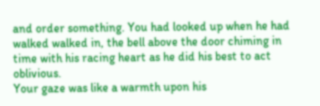and order something. You had looked up when he had walked walked in, the bell above the door chiming in time with his racing heart as he did his best to act oblivious.
Your gaze was like a warmth upon his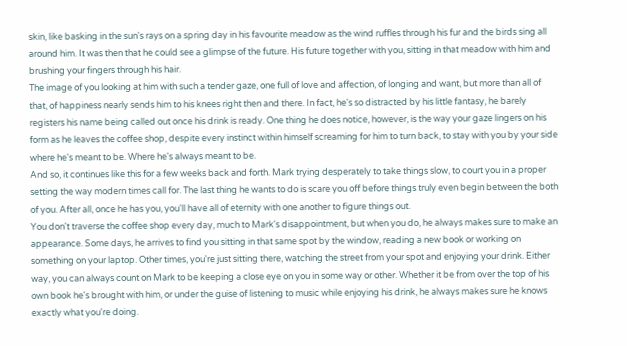skin, like basking in the sun's rays on a spring day in his favourite meadow as the wind ruffles through his fur and the birds sing all around him. It was then that he could see a glimpse of the future. His future together with you, sitting in that meadow with him and brushing your fingers through his hair.
The image of you looking at him with such a tender gaze, one full of love and affection, of longing and want, but more than all of that, of happiness nearly sends him to his knees right then and there. In fact, he's so distracted by his little fantasy, he barely registers his name being called out once his drink is ready. One thing he does notice, however, is the way your gaze lingers on his form as he leaves the coffee shop, despite every instinct within himself screaming for him to turn back, to stay with you by your side where he's meant to be. Where he's always meant to be.
And so, it continues like this for a few weeks back and forth. Mark trying desperately to take things slow, to court you in a proper setting the way modern times call for. The last thing he wants to do is scare you off before things truly even begin between the both of you. After all, once he has you, you'll have all of eternity with one another to figure things out.
You don't traverse the coffee shop every day, much to Mark's disappointment, but when you do, he always makes sure to make an appearance. Some days, he arrives to find you sitting in that same spot by the window, reading a new book or working on something on your laptop. Other times, you're just sitting there, watching the street from your spot and enjoying your drink. Either way, you can always count on Mark to be keeping a close eye on you in some way or other. Whether it be from over the top of his own book he's brought with him, or under the guise of listening to music while enjoying his drink, he always makes sure he knows exactly what you're doing.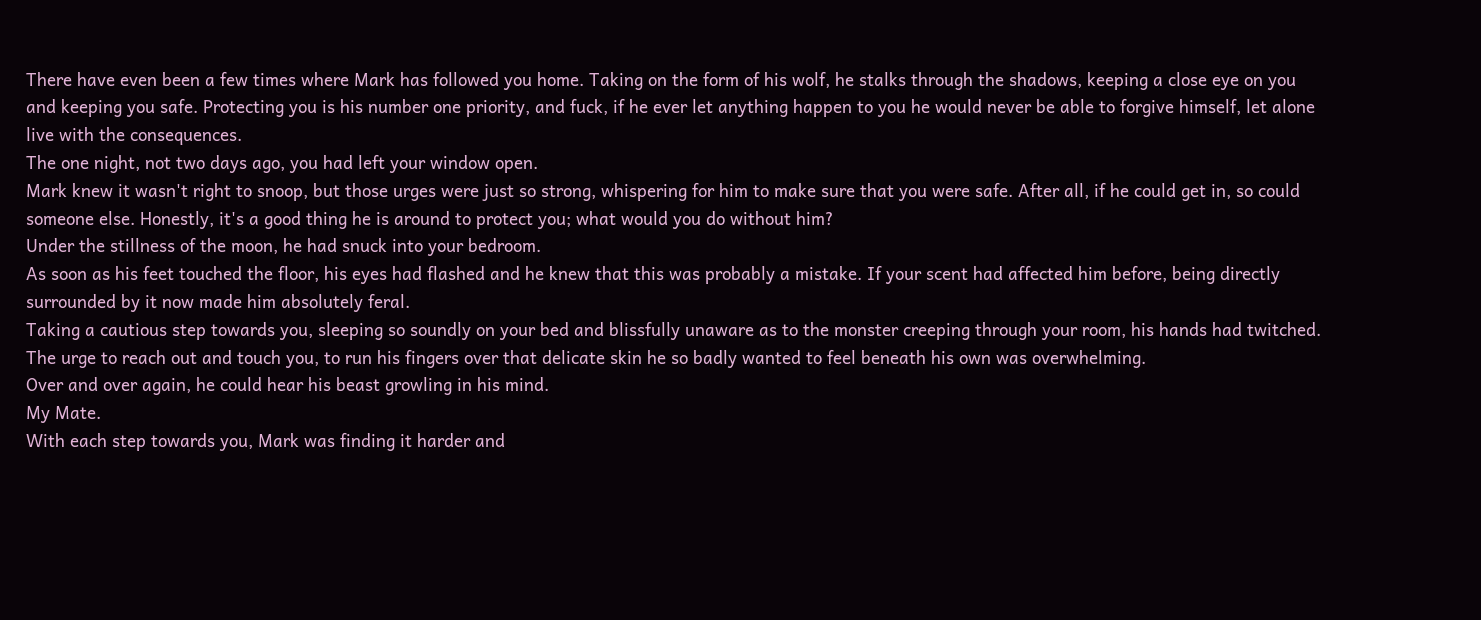There have even been a few times where Mark has followed you home. Taking on the form of his wolf, he stalks through the shadows, keeping a close eye on you and keeping you safe. Protecting you is his number one priority, and fuck, if he ever let anything happen to you he would never be able to forgive himself, let alone live with the consequences.
The one night, not two days ago, you had left your window open.
Mark knew it wasn't right to snoop, but those urges were just so strong, whispering for him to make sure that you were safe. After all, if he could get in, so could someone else. Honestly, it's a good thing he is around to protect you; what would you do without him?
Under the stillness of the moon, he had snuck into your bedroom.
As soon as his feet touched the floor, his eyes had flashed and he knew that this was probably a mistake. If your scent had affected him before, being directly surrounded by it now made him absolutely feral.
Taking a cautious step towards you, sleeping so soundly on your bed and blissfully unaware as to the monster creeping through your room, his hands had twitched. The urge to reach out and touch you, to run his fingers over that delicate skin he so badly wanted to feel beneath his own was overwhelming.
Over and over again, he could hear his beast growling in his mind.
My Mate.
With each step towards you, Mark was finding it harder and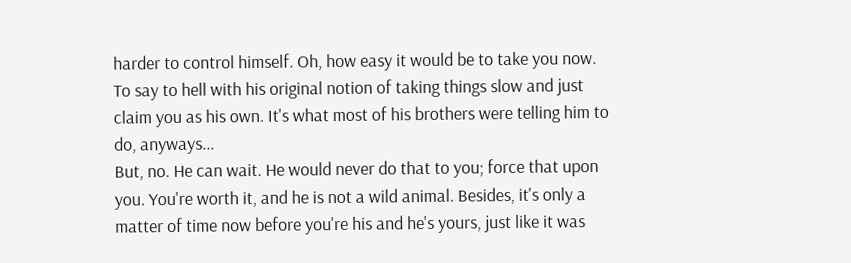harder to control himself. Oh, how easy it would be to take you now. To say to hell with his original notion of taking things slow and just claim you as his own. It's what most of his brothers were telling him to do, anyways...
But, no. He can wait. He would never do that to you; force that upon you. You're worth it, and he is not a wild animal. Besides, it's only a matter of time now before you're his and he's yours, just like it was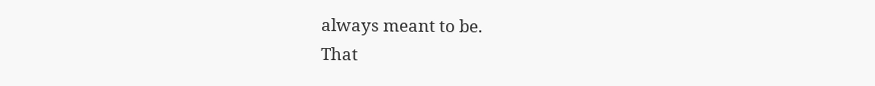always meant to be.
That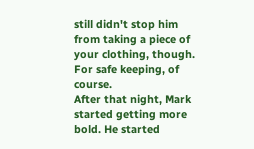still didn't stop him from taking a piece of your clothing, though. For safe keeping, of course.
After that night, Mark started getting more bold. He started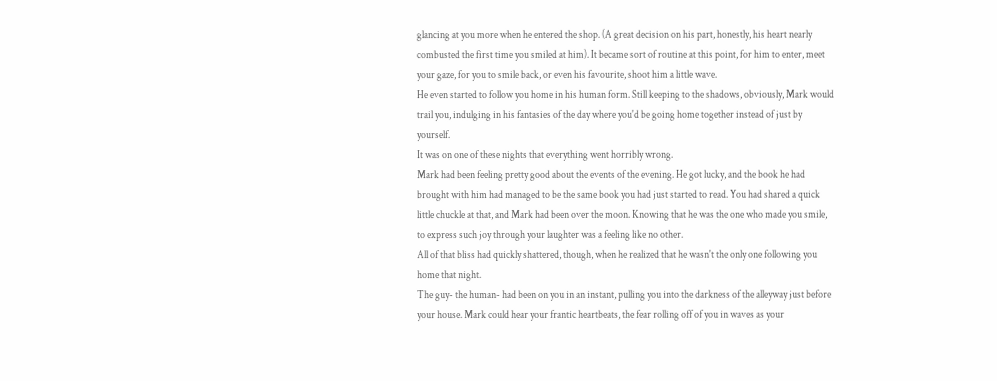glancing at you more when he entered the shop. (A great decision on his part, honestly, his heart nearly combusted the first time you smiled at him). It became sort of routine at this point, for him to enter, meet your gaze, for you to smile back, or even his favourite, shoot him a little wave.
He even started to follow you home in his human form. Still keeping to the shadows, obviously, Mark would trail you, indulging in his fantasies of the day where you'd be going home together instead of just by yourself.
It was on one of these nights that everything went horribly wrong.
Mark had been feeling pretty good about the events of the evening. He got lucky, and the book he had brought with him had managed to be the same book you had just started to read. You had shared a quick little chuckle at that, and Mark had been over the moon. Knowing that he was the one who made you smile, to express such joy through your laughter was a feeling like no other.
All of that bliss had quickly shattered, though, when he realized that he wasn't the only one following you home that night.
The guy- the human- had been on you in an instant, pulling you into the darkness of the alleyway just before your house. Mark could hear your frantic heartbeats, the fear rolling off of you in waves as your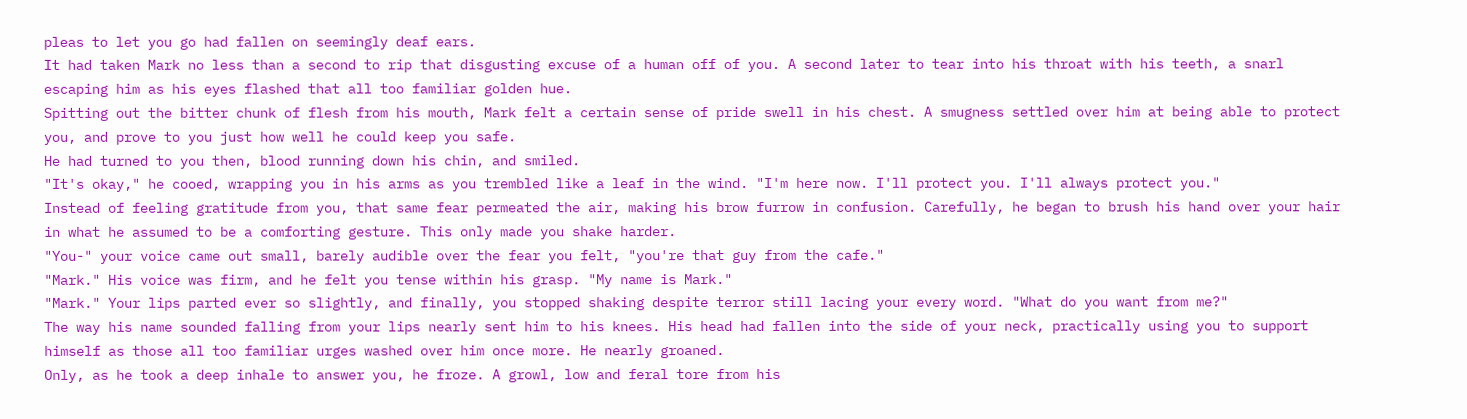pleas to let you go had fallen on seemingly deaf ears.
It had taken Mark no less than a second to rip that disgusting excuse of a human off of you. A second later to tear into his throat with his teeth, a snarl escaping him as his eyes flashed that all too familiar golden hue.
Spitting out the bitter chunk of flesh from his mouth, Mark felt a certain sense of pride swell in his chest. A smugness settled over him at being able to protect you, and prove to you just how well he could keep you safe.
He had turned to you then, blood running down his chin, and smiled.
"It's okay," he cooed, wrapping you in his arms as you trembled like a leaf in the wind. "I'm here now. I'll protect you. I'll always protect you."
Instead of feeling gratitude from you, that same fear permeated the air, making his brow furrow in confusion. Carefully, he began to brush his hand over your hair in what he assumed to be a comforting gesture. This only made you shake harder.
"You-" your voice came out small, barely audible over the fear you felt, "you're that guy from the cafe."
"Mark." His voice was firm, and he felt you tense within his grasp. "My name is Mark."
"Mark." Your lips parted ever so slightly, and finally, you stopped shaking despite terror still lacing your every word. "What do you want from me?"
The way his name sounded falling from your lips nearly sent him to his knees. His head had fallen into the side of your neck, practically using you to support himself as those all too familiar urges washed over him once more. He nearly groaned.
Only, as he took a deep inhale to answer you, he froze. A growl, low and feral tore from his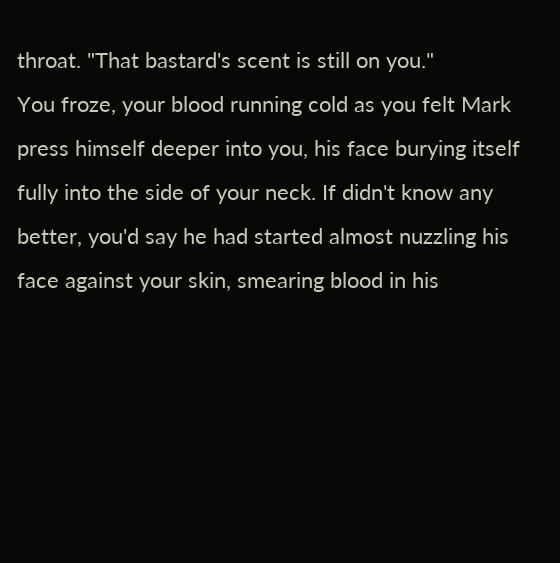throat. "That bastard's scent is still on you."
You froze, your blood running cold as you felt Mark press himself deeper into you, his face burying itself fully into the side of your neck. If didn't know any better, you'd say he had started almost nuzzling his face against your skin, smearing blood in his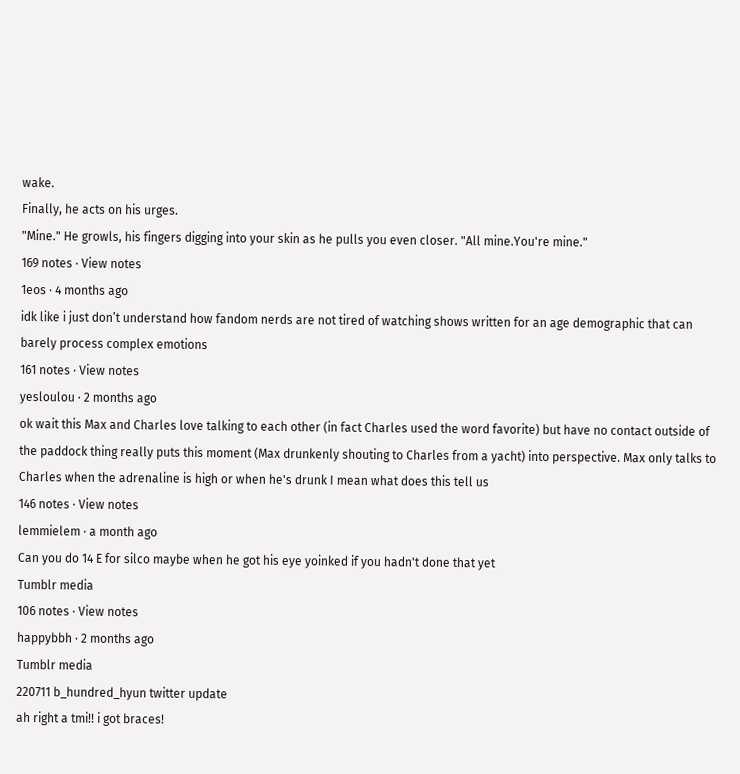wake.
Finally, he acts on his urges.
"Mine." He growls, his fingers digging into your skin as he pulls you even closer. "All mine.You're mine."
169 notes · View notes
1eos · 4 months ago
idk like i just don’t understand how fandom nerds are not tired of watching shows written for an age demographic that can barely process complex emotions
161 notes · View notes
yesloulou · 2 months ago
ok wait this Max and Charles love talking to each other (in fact Charles used the word favorite) but have no contact outside of the paddock thing really puts this moment (Max drunkenly shouting to Charles from a yacht) into perspective. Max only talks to Charles when the adrenaline is high or when he's drunk I mean what does this tell us
146 notes · View notes
lemmielem · a month ago
Can you do 14 E for silco maybe when he got his eye yoinked if you hadn't done that yet
Tumblr media
106 notes · View notes
happybbh · 2 months ago
Tumblr media
220711 b_hundred_hyun twitter update
ah right a tmi!! i got braces!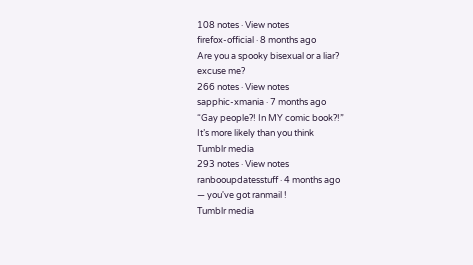108 notes · View notes
firefox-official · 8 months ago
Are you a spooky bisexual or a liar?
excuse me?
266 notes · View notes
sapphic-xmania · 7 months ago
“Gay people?! In MY comic book?!”
It’s more likely than you think
Tumblr media
293 notes · View notes
ranbooupdatesstuff · 4 months ago
— you've got ranmail !
Tumblr media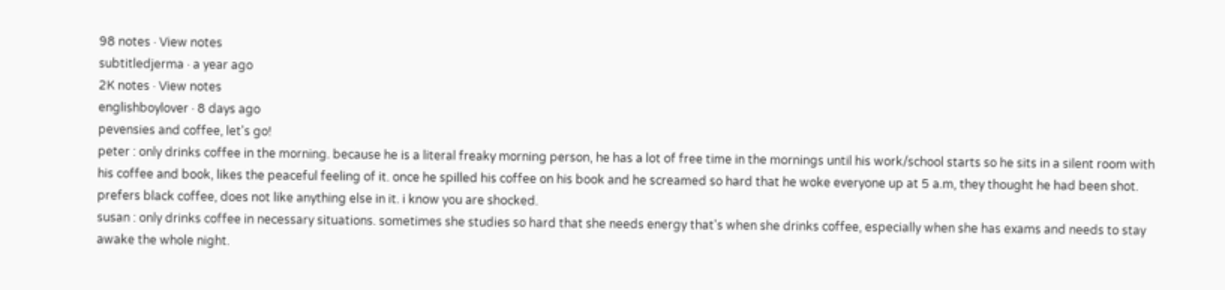98 notes · View notes
subtitledjerma · a year ago
2K notes · View notes
englishboylover · 8 days ago
pevensies and coffee, let's go!
peter : only drinks coffee in the morning. because he is a literal freaky morning person, he has a lot of free time in the mornings until his work/school starts so he sits in a silent room with his coffee and book, likes the peaceful feeling of it. once he spilled his coffee on his book and he screamed so hard that he woke everyone up at 5 a.m, they thought he had been shot.
prefers black coffee, does not like anything else in it. i know you are shocked.
susan : only drinks coffee in necessary situations. sometimes she studies so hard that she needs energy that's when she drinks coffee, especially when she has exams and needs to stay awake the whole night.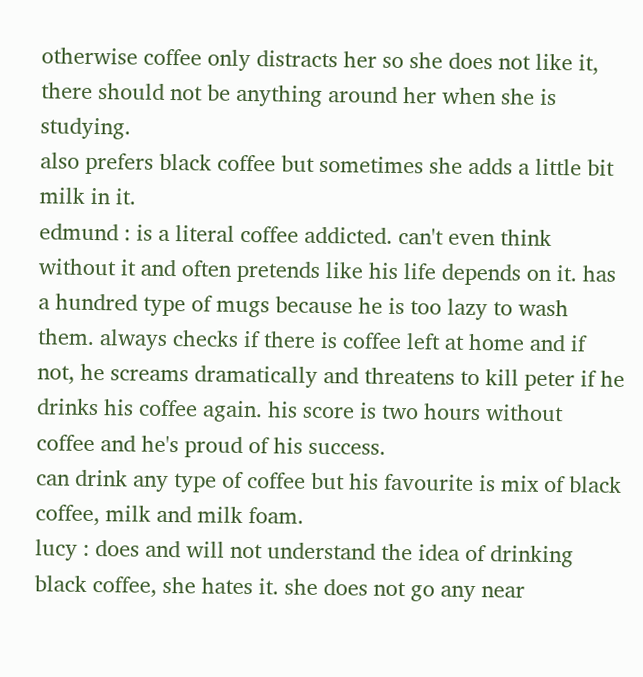otherwise coffee only distracts her so she does not like it, there should not be anything around her when she is studying.
also prefers black coffee but sometimes she adds a little bit milk in it.
edmund : is a literal coffee addicted. can't even think without it and often pretends like his life depends on it. has a hundred type of mugs because he is too lazy to wash them. always checks if there is coffee left at home and if not, he screams dramatically and threatens to kill peter if he drinks his coffee again. his score is two hours without coffee and he's proud of his success.
can drink any type of coffee but his favourite is mix of black coffee, milk and milk foam.
lucy : does and will not understand the idea of drinking black coffee, she hates it. she does not go any near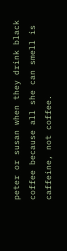peter or susan when they drink black coffee because all she can smell is caffeine, not coffee.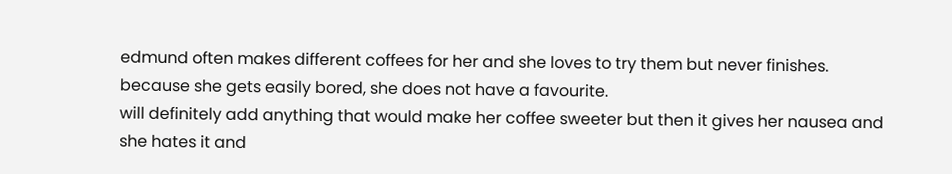edmund often makes different coffees for her and she loves to try them but never finishes. because she gets easily bored, she does not have a favourite.
will definitely add anything that would make her coffee sweeter but then it gives her nausea and she hates it and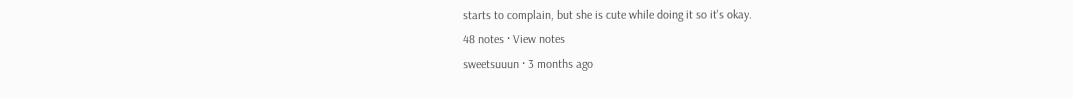starts to complain, but she is cute while doing it so it's okay.
48 notes · View notes
sweetsuuun · 3 months ago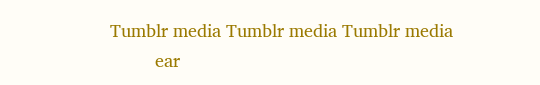Tumblr media Tumblr media Tumblr media
         ear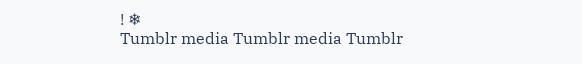! ❄
Tumblr media Tumblr media Tumblr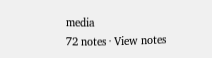media
72 notes · View notes